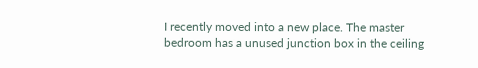I recently moved into a new place. The master bedroom has a unused junction box in the ceiling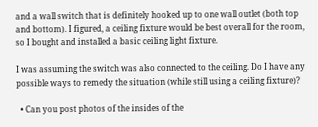and a wall switch that is definitely hooked up to one wall outlet (both top and bottom). I figured, a ceiling fixture would be best overall for the room, so I bought and installed a basic ceiling light fixture.

I was assuming the switch was also connected to the ceiling. Do I have any possible ways to remedy the situation (while still using a ceiling fixture)?

  • Can you post photos of the insides of the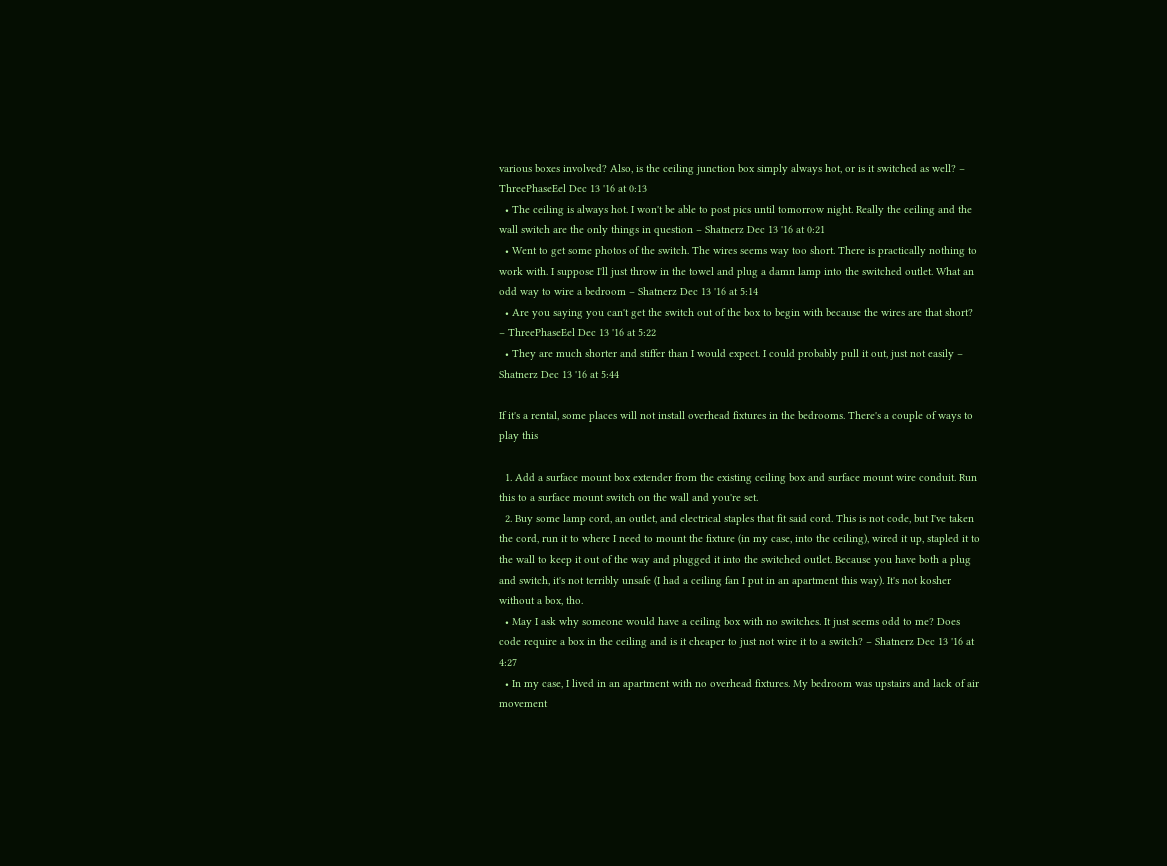various boxes involved? Also, is the ceiling junction box simply always hot, or is it switched as well? – ThreePhaseEel Dec 13 '16 at 0:13
  • The ceiling is always hot. I won't be able to post pics until tomorrow night. Really the ceiling and the wall switch are the only things in question – Shatnerz Dec 13 '16 at 0:21
  • Went to get some photos of the switch. The wires seems way too short. There is practically nothing to work with. I suppose I'll just throw in the towel and plug a damn lamp into the switched outlet. What an odd way to wire a bedroom – Shatnerz Dec 13 '16 at 5:14
  • Are you saying you can't get the switch out of the box to begin with because the wires are that short? – ThreePhaseEel Dec 13 '16 at 5:22
  • They are much shorter and stiffer than I would expect. I could probably pull it out, just not easily – Shatnerz Dec 13 '16 at 5:44

If it's a rental, some places will not install overhead fixtures in the bedrooms. There's a couple of ways to play this

  1. Add a surface mount box extender from the existing ceiling box and surface mount wire conduit. Run this to a surface mount switch on the wall and you're set.
  2. Buy some lamp cord, an outlet, and electrical staples that fit said cord. This is not code, but I've taken the cord, run it to where I need to mount the fixture (in my case, into the ceiling), wired it up, stapled it to the wall to keep it out of the way and plugged it into the switched outlet. Because you have both a plug and switch, it's not terribly unsafe (I had a ceiling fan I put in an apartment this way). It's not kosher without a box, tho.
  • May I ask why someone would have a ceiling box with no switches. It just seems odd to me? Does code require a box in the ceiling and is it cheaper to just not wire it to a switch? – Shatnerz Dec 13 '16 at 4:27
  • In my case, I lived in an apartment with no overhead fixtures. My bedroom was upstairs and lack of air movement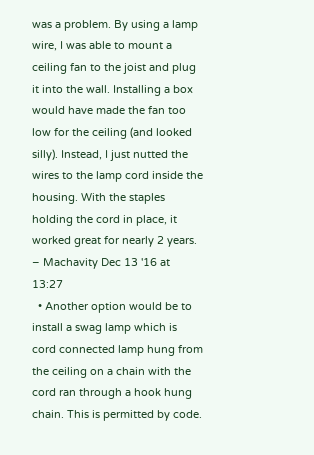was a problem. By using a lamp wire, I was able to mount a ceiling fan to the joist and plug it into the wall. Installing a box would have made the fan too low for the ceiling (and looked silly). Instead, I just nutted the wires to the lamp cord inside the housing. With the staples holding the cord in place, it worked great for nearly 2 years. – Machavity Dec 13 '16 at 13:27
  • Another option would be to install a swag lamp which is cord connected lamp hung from the ceiling on a chain with the cord ran through a hook hung chain. This is permitted by code.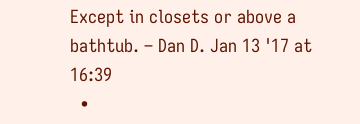Except in closets or above a bathtub. – Dan D. Jan 13 '17 at 16:39
  •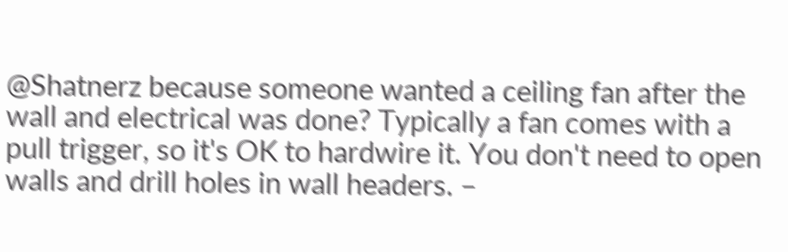@Shatnerz because someone wanted a ceiling fan after the wall and electrical was done? Typically a fan comes with a pull trigger, so it's OK to hardwire it. You don't need to open walls and drill holes in wall headers. –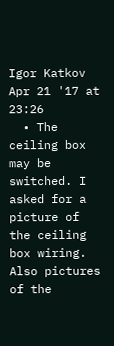Igor Katkov Apr 21 '17 at 23:26
  • The ceiling box may be switched. I asked for a picture of the ceiling box wiring. Also pictures of the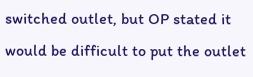switched outlet, but OP stated it would be difficult to put the outlet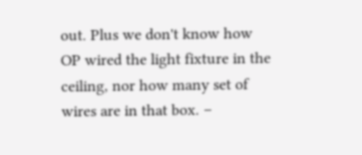out. Plus we don't know how OP wired the light fixture in the ceiling, nor how many set of wires are in that box. –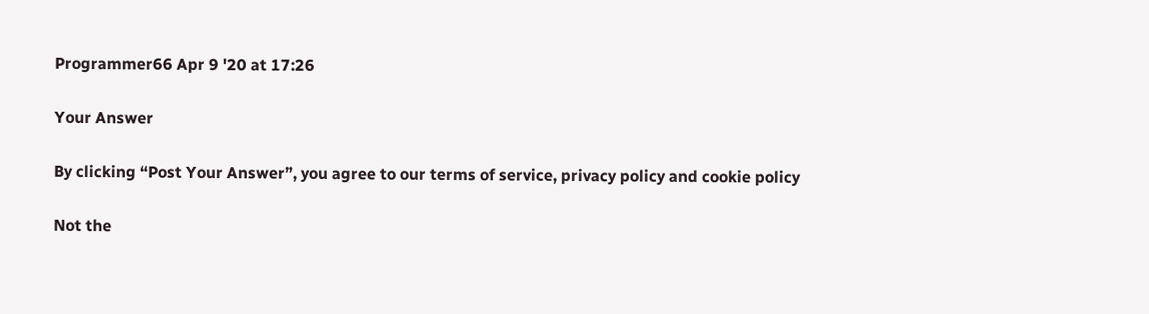Programmer66 Apr 9 '20 at 17:26

Your Answer

By clicking “Post Your Answer”, you agree to our terms of service, privacy policy and cookie policy

Not the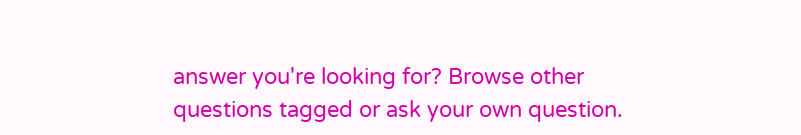answer you're looking for? Browse other questions tagged or ask your own question.